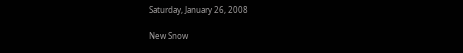Saturday, January 26, 2008

New Snow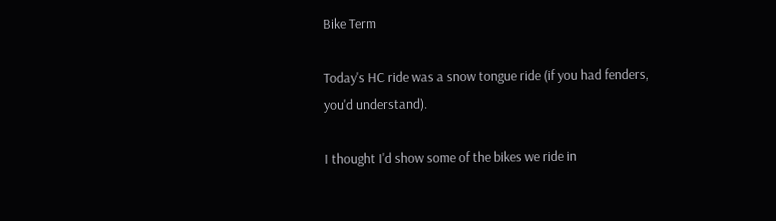Bike Term

Today's HC ride was a snow tongue ride (if you had fenders, you'd understand).

I thought I'd show some of the bikes we ride in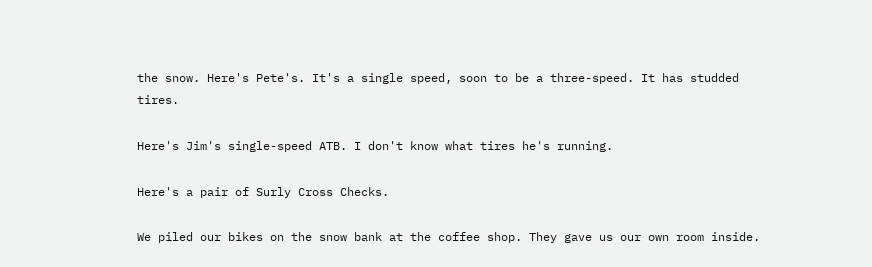the snow. Here's Pete's. It's a single speed, soon to be a three-speed. It has studded tires.

Here's Jim's single-speed ATB. I don't know what tires he's running.

Here's a pair of Surly Cross Checks.

We piled our bikes on the snow bank at the coffee shop. They gave us our own room inside.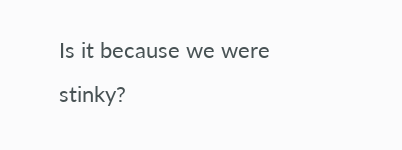Is it because we were stinky?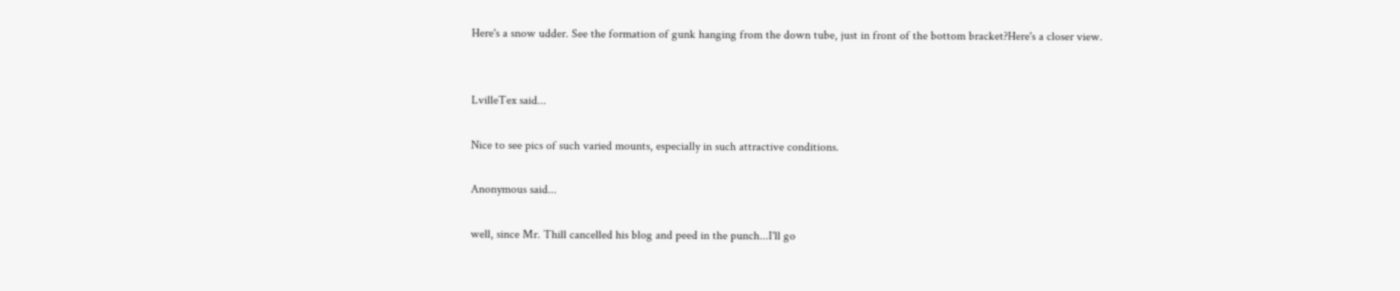Here's a snow udder. See the formation of gunk hanging from the down tube, just in front of the bottom bracket?Here's a closer view.


LvilleTex said...

Nice to see pics of such varied mounts, especially in such attractive conditions.

Anonymous said...

well, since Mr. Thill cancelled his blog and peed in the punch...I'll go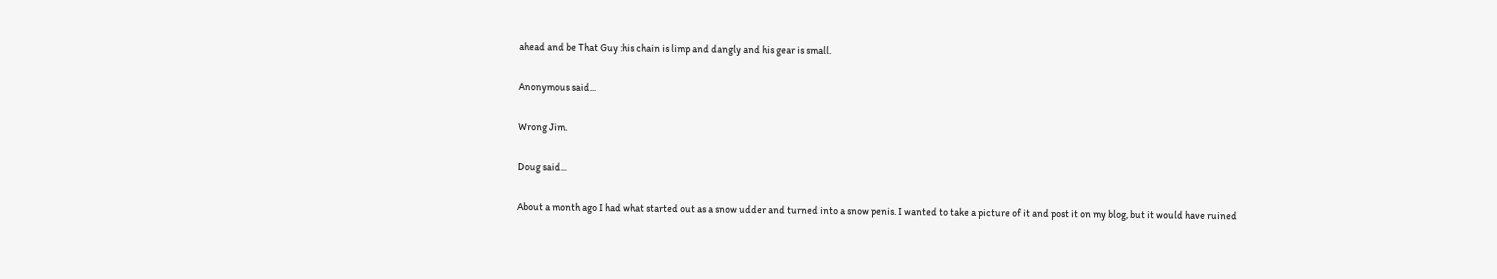ahead and be That Guy :his chain is limp and dangly and his gear is small.

Anonymous said...

Wrong Jim.

Doug said...

About a month ago I had what started out as a snow udder and turned into a snow penis. I wanted to take a picture of it and post it on my blog, but it would have ruined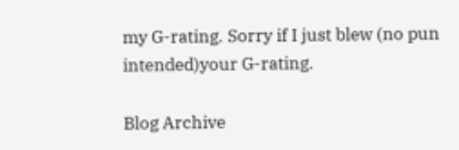my G-rating. Sorry if I just blew (no pun intended)your G-rating.

Blog Archive